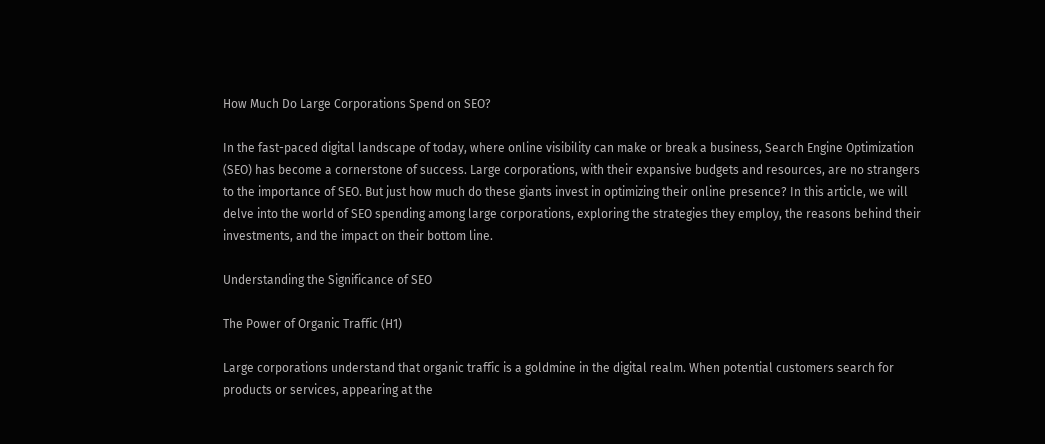How Much Do Large Corporations Spend on SEO?

In the fast-paced digital landscape of today, where online visibility can make or break a business, Search Engine Optimization (SEO) has become a cornerstone of success. Large corporations, with their expansive budgets and resources, are no strangers to the importance of SEO. But just how much do these giants invest in optimizing their online presence? In this article, we will delve into the world of SEO spending among large corporations, exploring the strategies they employ, the reasons behind their investments, and the impact on their bottom line.

Understanding the Significance of SEO

The Power of Organic Traffic (H1)

Large corporations understand that organic traffic is a goldmine in the digital realm. When potential customers search for products or services, appearing at the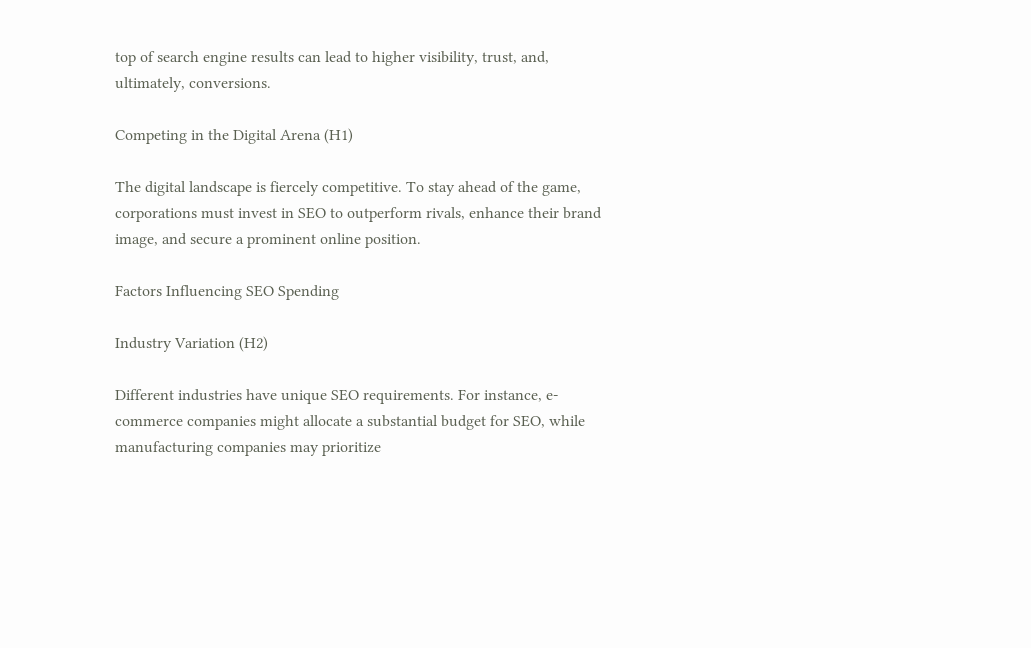top of search engine results can lead to higher visibility, trust, and, ultimately, conversions.

Competing in the Digital Arena (H1)

The digital landscape is fiercely competitive. To stay ahead of the game, corporations must invest in SEO to outperform rivals, enhance their brand image, and secure a prominent online position.

Factors Influencing SEO Spending

Industry Variation (H2)

Different industries have unique SEO requirements. For instance, e-commerce companies might allocate a substantial budget for SEO, while manufacturing companies may prioritize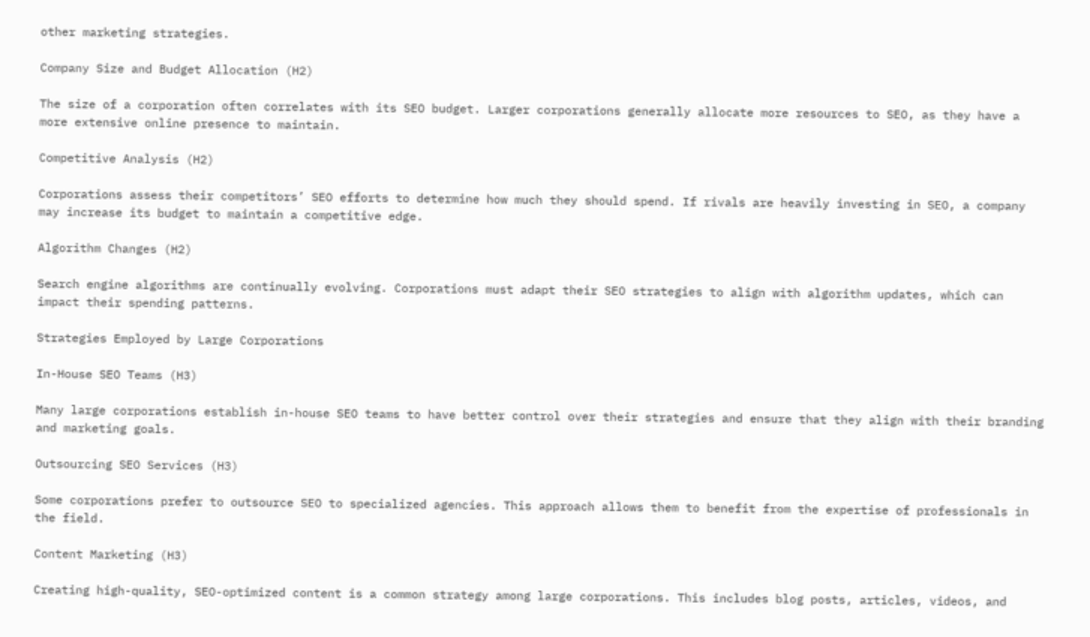other marketing strategies.

Company Size and Budget Allocation (H2)

The size of a corporation often correlates with its SEO budget. Larger corporations generally allocate more resources to SEO, as they have a more extensive online presence to maintain.

Competitive Analysis (H2)

Corporations assess their competitors’ SEO efforts to determine how much they should spend. If rivals are heavily investing in SEO, a company may increase its budget to maintain a competitive edge.

Algorithm Changes (H2)

Search engine algorithms are continually evolving. Corporations must adapt their SEO strategies to align with algorithm updates, which can impact their spending patterns.

Strategies Employed by Large Corporations

In-House SEO Teams (H3)

Many large corporations establish in-house SEO teams to have better control over their strategies and ensure that they align with their branding and marketing goals.

Outsourcing SEO Services (H3)

Some corporations prefer to outsource SEO to specialized agencies. This approach allows them to benefit from the expertise of professionals in the field.

Content Marketing (H3)

Creating high-quality, SEO-optimized content is a common strategy among large corporations. This includes blog posts, articles, videos, and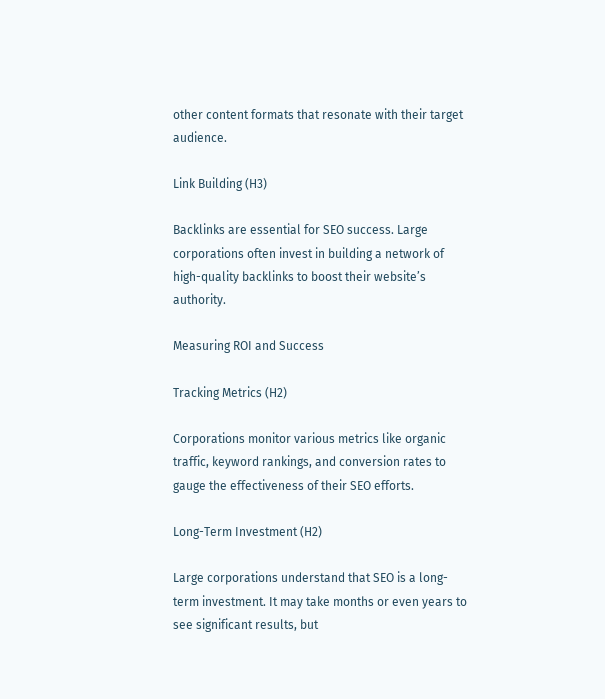other content formats that resonate with their target audience.

Link Building (H3)

Backlinks are essential for SEO success. Large corporations often invest in building a network of high-quality backlinks to boost their website’s authority.

Measuring ROI and Success

Tracking Metrics (H2)

Corporations monitor various metrics like organic traffic, keyword rankings, and conversion rates to gauge the effectiveness of their SEO efforts.

Long-Term Investment (H2)

Large corporations understand that SEO is a long-term investment. It may take months or even years to see significant results, but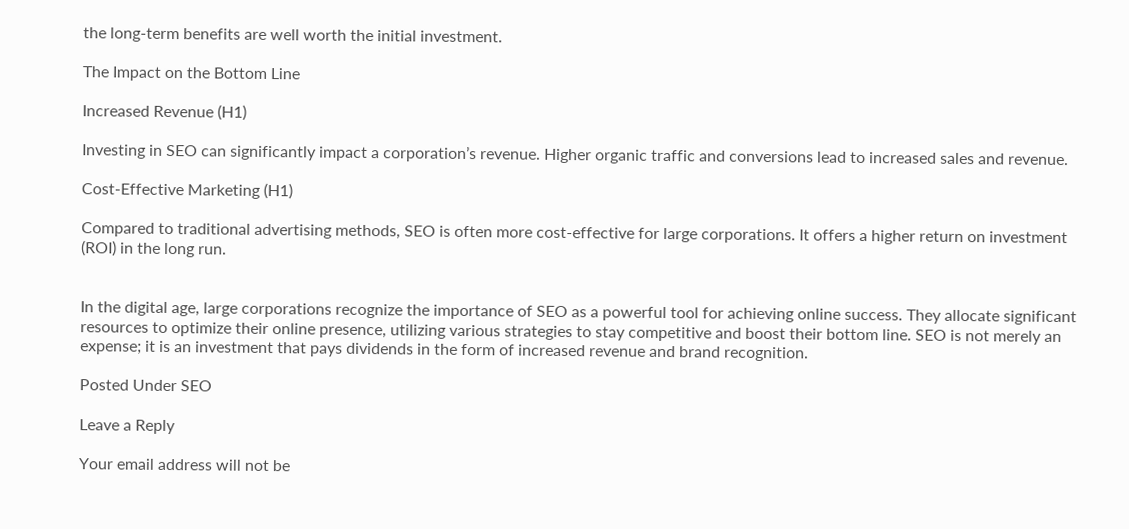the long-term benefits are well worth the initial investment.

The Impact on the Bottom Line

Increased Revenue (H1)

Investing in SEO can significantly impact a corporation’s revenue. Higher organic traffic and conversions lead to increased sales and revenue.

Cost-Effective Marketing (H1)

Compared to traditional advertising methods, SEO is often more cost-effective for large corporations. It offers a higher return on investment (ROI) in the long run.


In the digital age, large corporations recognize the importance of SEO as a powerful tool for achieving online success. They allocate significant resources to optimize their online presence, utilizing various strategies to stay competitive and boost their bottom line. SEO is not merely an expense; it is an investment that pays dividends in the form of increased revenue and brand recognition.

Posted Under SEO

Leave a Reply

Your email address will not be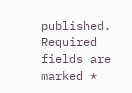published. Required fields are marked *